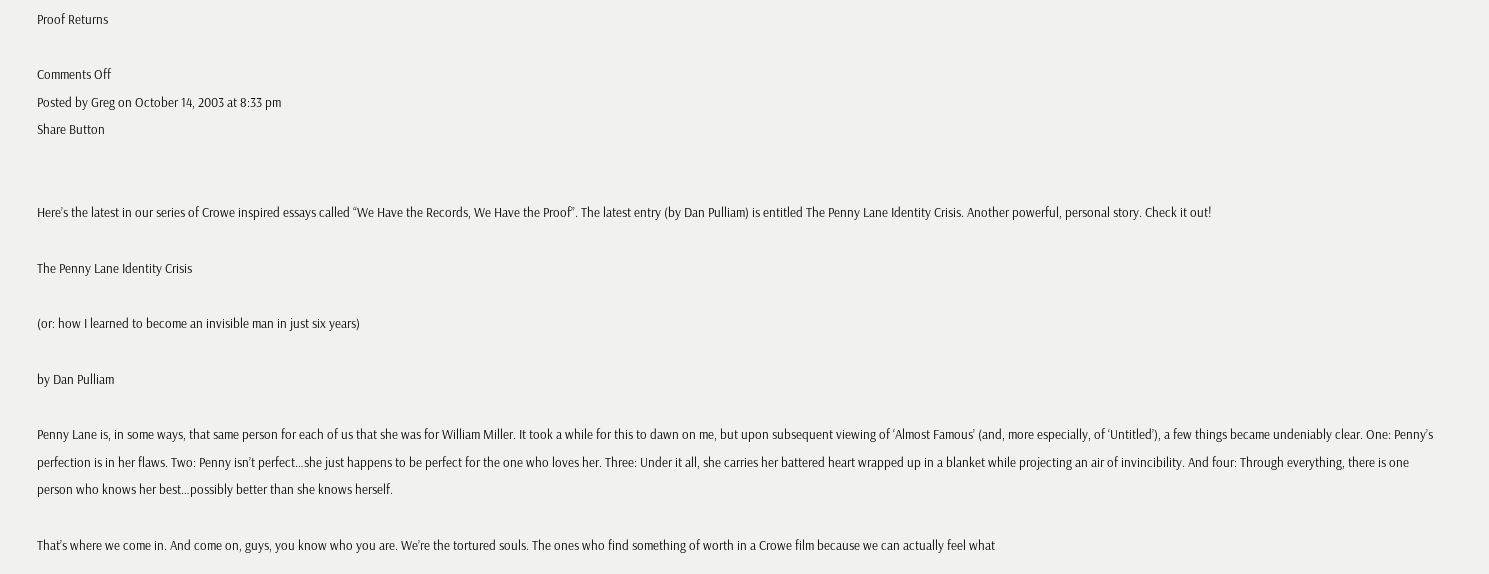Proof Returns

Comments Off
Posted by Greg on October 14, 2003 at 8:33 pm
Share Button


Here’s the latest in our series of Crowe inspired essays called “We Have the Records, We Have the Proof”. The latest entry (by Dan Pulliam) is entitled The Penny Lane Identity Crisis. Another powerful, personal story. Check it out!

The Penny Lane Identity Crisis

(or: how I learned to become an invisible man in just six years)

by Dan Pulliam

Penny Lane is, in some ways, that same person for each of us that she was for William Miller. It took a while for this to dawn on me, but upon subsequent viewing of ‘Almost Famous’ (and, more especially, of ‘Untitled’), a few things became undeniably clear. One: Penny’s perfection is in her flaws. Two: Penny isn’t perfect…she just happens to be perfect for the one who loves her. Three: Under it all, she carries her battered heart wrapped up in a blanket while projecting an air of invincibility. And four: Through everything, there is one person who knows her best…possibly better than she knows herself.

That’s where we come in. And come on, guys, you know who you are. We’re the tortured souls. The ones who find something of worth in a Crowe film because we can actually feel what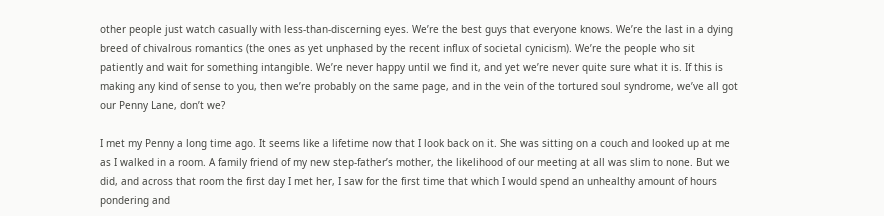other people just watch casually with less-than-discerning eyes. We’re the best guys that everyone knows. We’re the last in a dying breed of chivalrous romantics (the ones as yet unphased by the recent influx of societal cynicism). We’re the people who sit patiently and wait for something intangible. We’re never happy until we find it, and yet we’re never quite sure what it is. If this is making any kind of sense to you, then we’re probably on the same page, and in the vein of the tortured soul syndrome, we’ve all got our Penny Lane, don’t we?

I met my Penny a long time ago. It seems like a lifetime now that I look back on it. She was sitting on a couch and looked up at me as I walked in a room. A family friend of my new step-father’s mother, the likelihood of our meeting at all was slim to none. But we did, and across that room the first day I met her, I saw for the first time that which I would spend an unhealthy amount of hours pondering and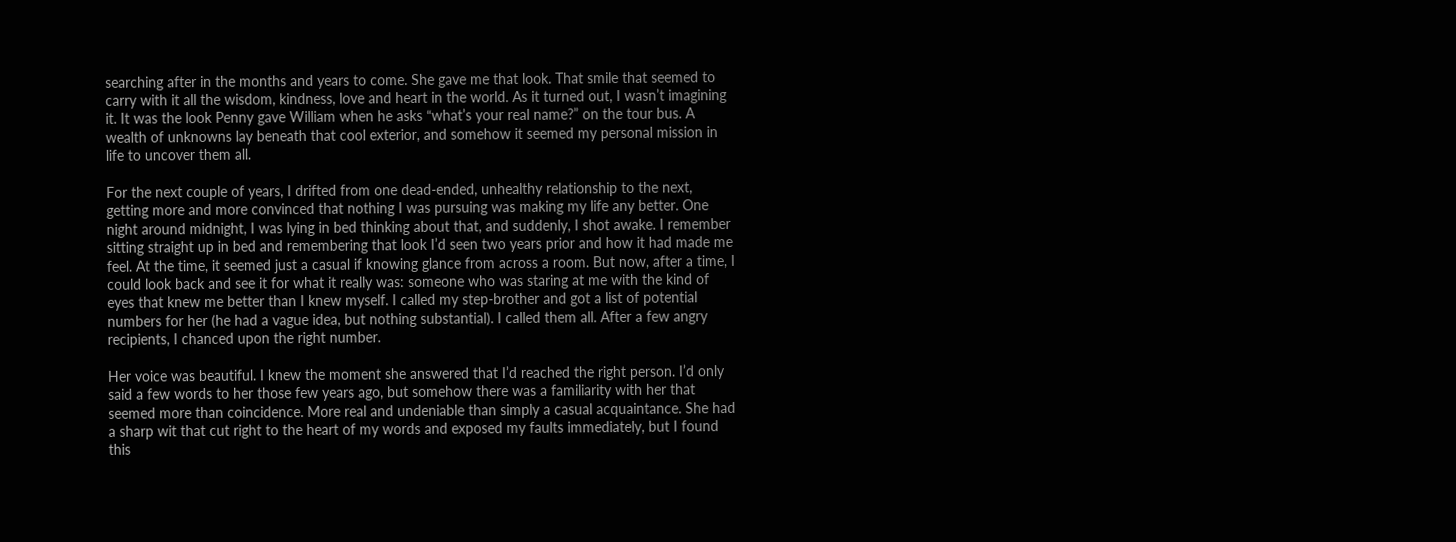searching after in the months and years to come. She gave me that look. That smile that seemed to carry with it all the wisdom, kindness, love and heart in the world. As it turned out, I wasn’t imagining it. It was the look Penny gave William when he asks “what’s your real name?” on the tour bus. A wealth of unknowns lay beneath that cool exterior, and somehow it seemed my personal mission in life to uncover them all.

For the next couple of years, I drifted from one dead-ended, unhealthy relationship to the next, getting more and more convinced that nothing I was pursuing was making my life any better. One night around midnight, I was lying in bed thinking about that, and suddenly, I shot awake. I remember sitting straight up in bed and remembering that look I’d seen two years prior and how it had made me feel. At the time, it seemed just a casual if knowing glance from across a room. But now, after a time, I could look back and see it for what it really was: someone who was staring at me with the kind of eyes that knew me better than I knew myself. I called my step-brother and got a list of potential numbers for her (he had a vague idea, but nothing substantial). I called them all. After a few angry recipients, I chanced upon the right number.

Her voice was beautiful. I knew the moment she answered that I’d reached the right person. I’d only said a few words to her those few years ago, but somehow there was a familiarity with her that seemed more than coincidence. More real and undeniable than simply a casual acquaintance. She had a sharp wit that cut right to the heart of my words and exposed my faults immediately, but I found this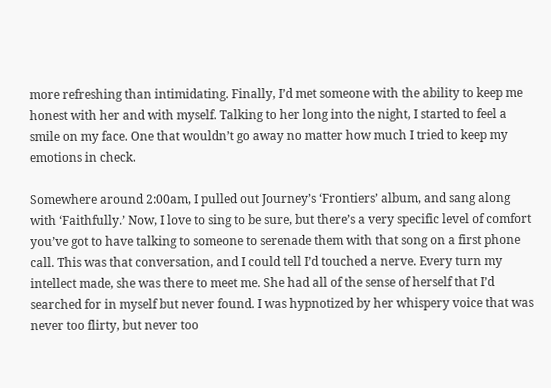more refreshing than intimidating. Finally, I’d met someone with the ability to keep me honest with her and with myself. Talking to her long into the night, I started to feel a smile on my face. One that wouldn’t go away no matter how much I tried to keep my emotions in check.

Somewhere around 2:00am, I pulled out Journey’s ‘Frontiers’ album, and sang along with ‘Faithfully.’ Now, I love to sing to be sure, but there’s a very specific level of comfort you’ve got to have talking to someone to serenade them with that song on a first phone call. This was that conversation, and I could tell I’d touched a nerve. Every turn my intellect made, she was there to meet me. She had all of the sense of herself that I’d searched for in myself but never found. I was hypnotized by her whispery voice that was never too flirty, but never too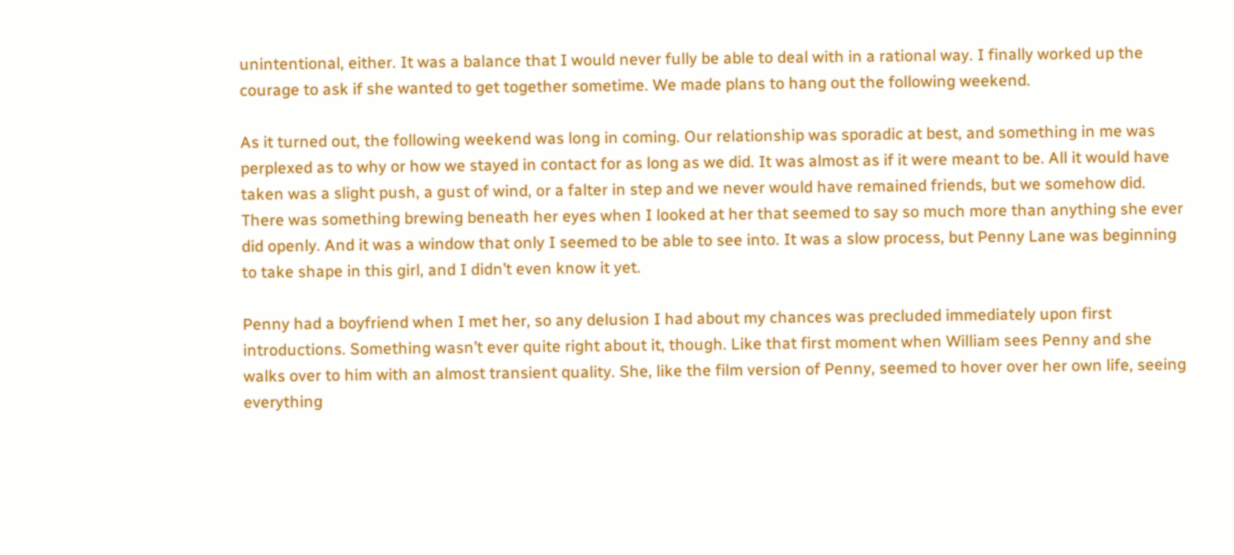unintentional, either. It was a balance that I would never fully be able to deal with in a rational way. I finally worked up the courage to ask if she wanted to get together sometime. We made plans to hang out the following weekend.

As it turned out, the following weekend was long in coming. Our relationship was sporadic at best, and something in me was perplexed as to why or how we stayed in contact for as long as we did. It was almost as if it were meant to be. All it would have taken was a slight push, a gust of wind, or a falter in step and we never would have remained friends, but we somehow did. There was something brewing beneath her eyes when I looked at her that seemed to say so much more than anything she ever did openly. And it was a window that only I seemed to be able to see into. It was a slow process, but Penny Lane was beginning to take shape in this girl, and I didn’t even know it yet.

Penny had a boyfriend when I met her, so any delusion I had about my chances was precluded immediately upon first introductions. Something wasn’t ever quite right about it, though. Like that first moment when William sees Penny and she walks over to him with an almost transient quality. She, like the film version of Penny, seemed to hover over her own life, seeing everything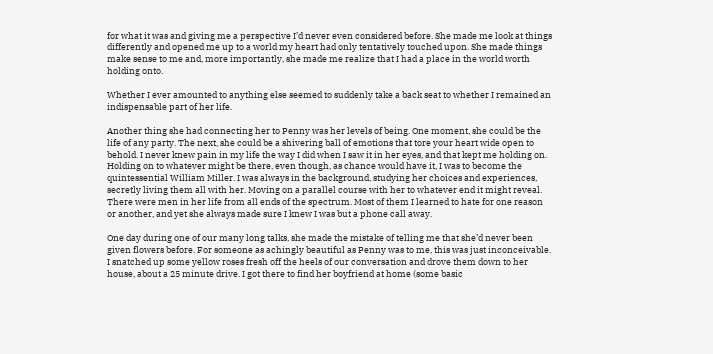for what it was and giving me a perspective I’d never even considered before. She made me look at things differently and opened me up to a world my heart had only tentatively touched upon. She made things make sense to me and, more importantly, she made me realize that I had a place in the world worth holding onto.

Whether I ever amounted to anything else seemed to suddenly take a back seat to whether I remained an indispensable part of her life.

Another thing she had connecting her to Penny was her levels of being. One moment, she could be the life of any party. The next, she could be a shivering ball of emotions that tore your heart wide open to behold. I never knew pain in my life the way I did when I saw it in her eyes, and that kept me holding on. Holding on to whatever might be there, even though, as chance would have it, I was to become the quintessential William Miller. I was always in the background, studying her choices and experiences, secretly living them all with her. Moving on a parallel course with her to whatever end it might reveal. There were men in her life from all ends of the spectrum. Most of them I learned to hate for one reason or another, and yet she always made sure I knew I was but a phone call away.

One day during one of our many long talks, she made the mistake of telling me that she’d never been given flowers before. For someone as achingly beautiful as Penny was to me, this was just inconceivable. I snatched up some yellow roses fresh off the heels of our conversation and drove them down to her house, about a 25 minute drive. I got there to find her boyfriend at home (some basic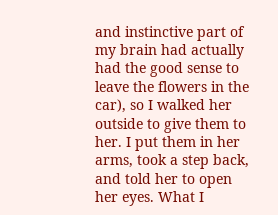and instinctive part of my brain had actually had the good sense to leave the flowers in the car), so I walked her outside to give them to her. I put them in her arms, took a step back, and told her to open her eyes. What I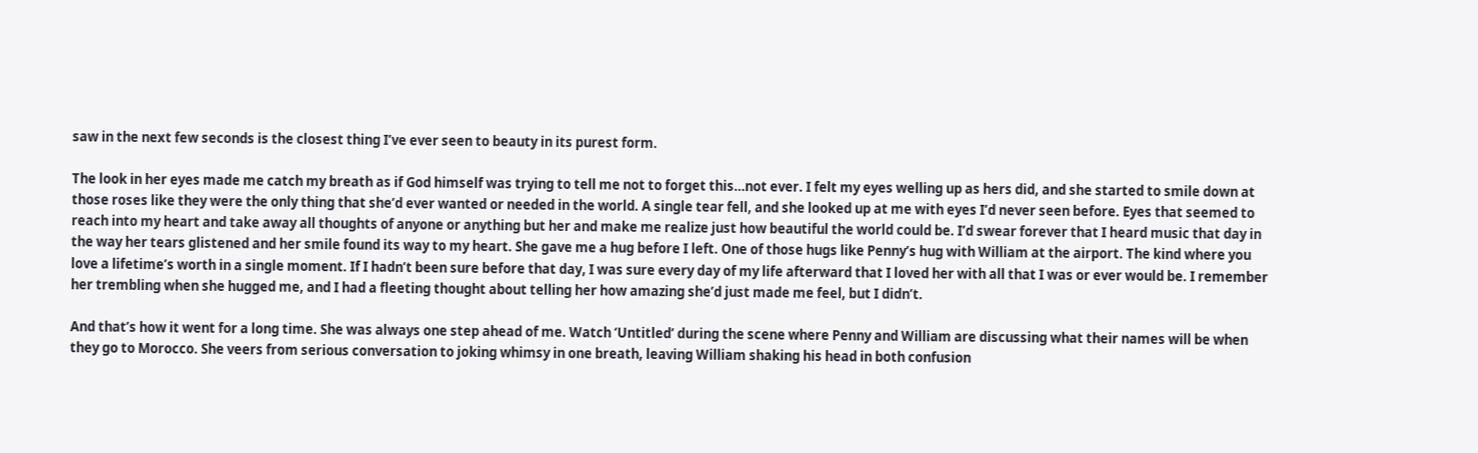saw in the next few seconds is the closest thing I’ve ever seen to beauty in its purest form.

The look in her eyes made me catch my breath as if God himself was trying to tell me not to forget this…not ever. I felt my eyes welling up as hers did, and she started to smile down at those roses like they were the only thing that she’d ever wanted or needed in the world. A single tear fell, and she looked up at me with eyes I’d never seen before. Eyes that seemed to reach into my heart and take away all thoughts of anyone or anything but her and make me realize just how beautiful the world could be. I’d swear forever that I heard music that day in the way her tears glistened and her smile found its way to my heart. She gave me a hug before I left. One of those hugs like Penny’s hug with William at the airport. The kind where you love a lifetime’s worth in a single moment. If I hadn’t been sure before that day, I was sure every day of my life afterward that I loved her with all that I was or ever would be. I remember her trembling when she hugged me, and I had a fleeting thought about telling her how amazing she’d just made me feel, but I didn’t.

And that’s how it went for a long time. She was always one step ahead of me. Watch ‘Untitled’ during the scene where Penny and William are discussing what their names will be when they go to Morocco. She veers from serious conversation to joking whimsy in one breath, leaving William shaking his head in both confusion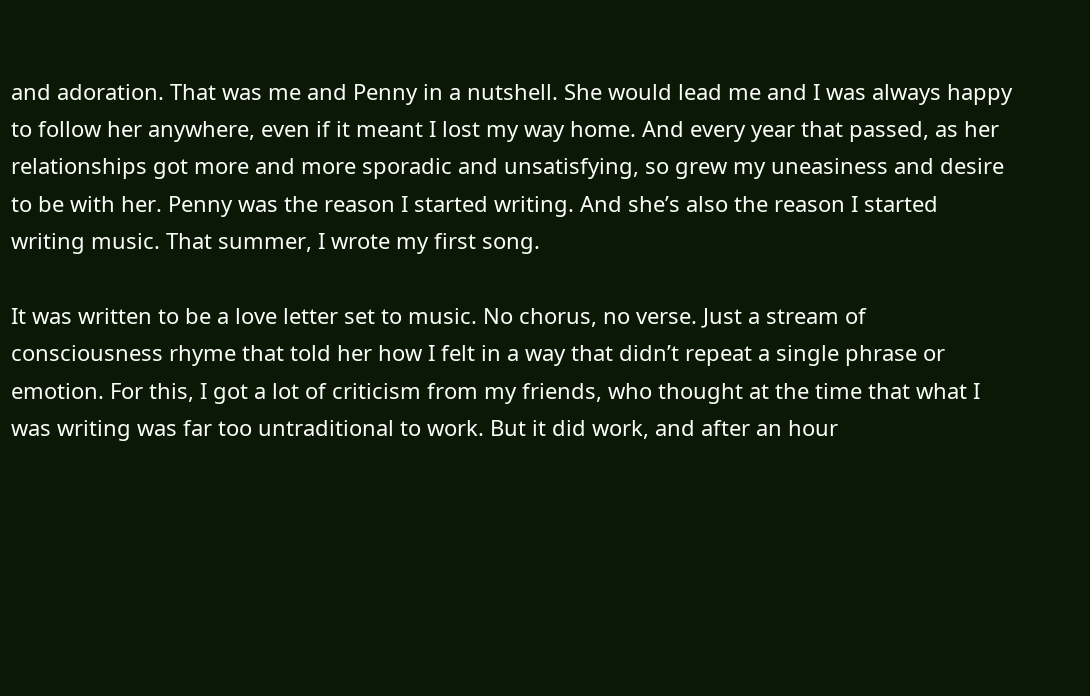and adoration. That was me and Penny in a nutshell. She would lead me and I was always happy to follow her anywhere, even if it meant I lost my way home. And every year that passed, as her relationships got more and more sporadic and unsatisfying, so grew my uneasiness and desire to be with her. Penny was the reason I started writing. And she’s also the reason I started writing music. That summer, I wrote my first song.

It was written to be a love letter set to music. No chorus, no verse. Just a stream of consciousness rhyme that told her how I felt in a way that didn’t repeat a single phrase or emotion. For this, I got a lot of criticism from my friends, who thought at the time that what I was writing was far too untraditional to work. But it did work, and after an hour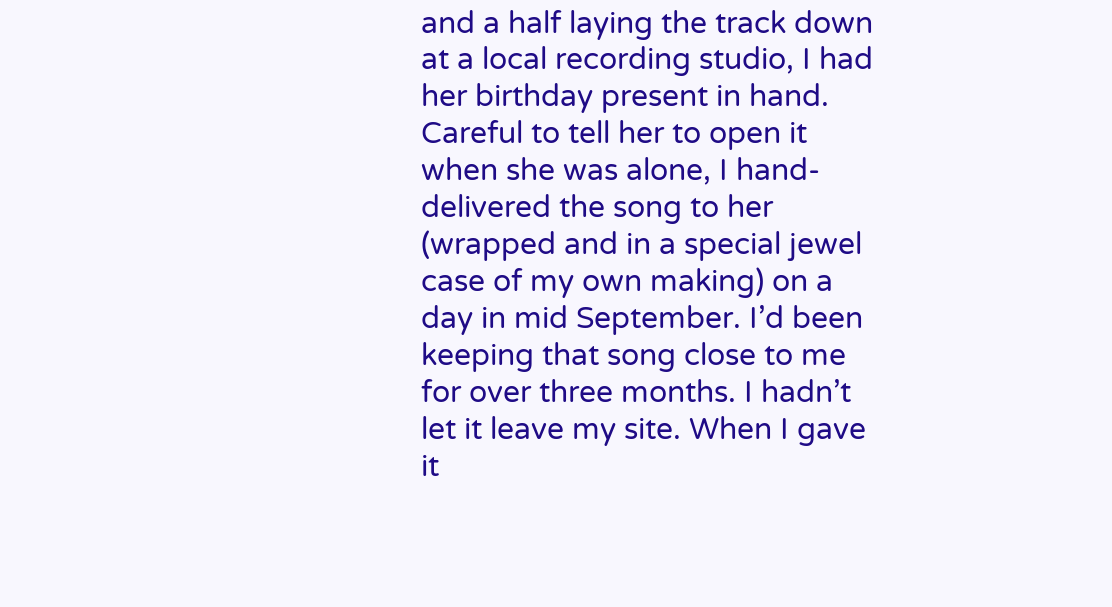and a half laying the track down at a local recording studio, I had her birthday present in hand. Careful to tell her to open it when she was alone, I hand-delivered the song to her (wrapped and in a special jewel case of my own making) on a day in mid September. I’d been keeping that song close to me for over three months. I hadn’t let it leave my site. When I gave it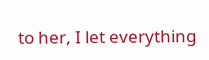to her, I let everything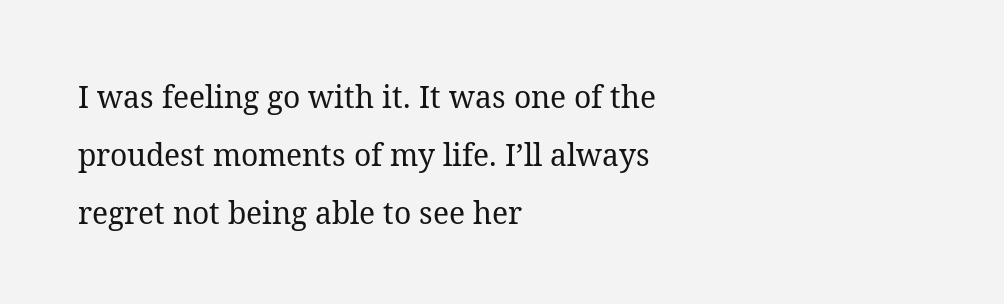I was feeling go with it. It was one of the proudest moments of my life. I’ll always regret not being able to see her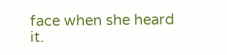face when she heard it.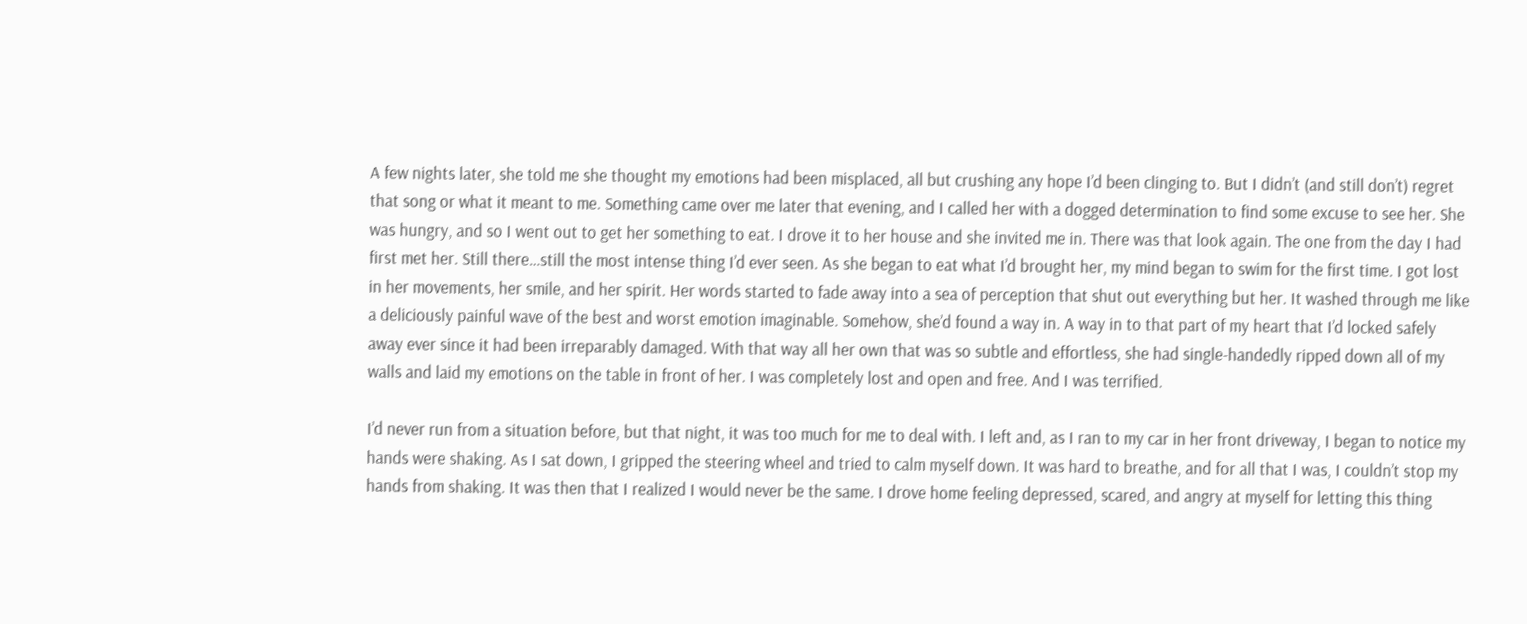A few nights later, she told me she thought my emotions had been misplaced, all but crushing any hope I’d been clinging to. But I didn’t (and still don’t) regret that song or what it meant to me. Something came over me later that evening, and I called her with a dogged determination to find some excuse to see her. She was hungry, and so I went out to get her something to eat. I drove it to her house and she invited me in. There was that look again. The one from the day I had first met her. Still there…still the most intense thing I’d ever seen. As she began to eat what I’d brought her, my mind began to swim for the first time. I got lost in her movements, her smile, and her spirit. Her words started to fade away into a sea of perception that shut out everything but her. It washed through me like a deliciously painful wave of the best and worst emotion imaginable. Somehow, she’d found a way in. A way in to that part of my heart that I’d locked safely away ever since it had been irreparably damaged. With that way all her own that was so subtle and effortless, she had single-handedly ripped down all of my walls and laid my emotions on the table in front of her. I was completely lost and open and free. And I was terrified.

I’d never run from a situation before, but that night, it was too much for me to deal with. I left and, as I ran to my car in her front driveway, I began to notice my hands were shaking. As I sat down, I gripped the steering wheel and tried to calm myself down. It was hard to breathe, and for all that I was, I couldn’t stop my hands from shaking. It was then that I realized I would never be the same. I drove home feeling depressed, scared, and angry at myself for letting this thing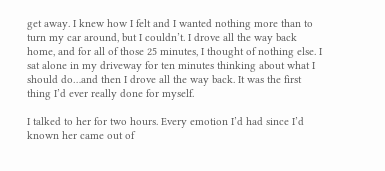get away. I knew how I felt and I wanted nothing more than to turn my car around, but I couldn’t. I drove all the way back home, and for all of those 25 minutes, I thought of nothing else. I sat alone in my driveway for ten minutes thinking about what I should do…and then I drove all the way back. It was the first thing I’d ever really done for myself.

I talked to her for two hours. Every emotion I’d had since I’d known her came out of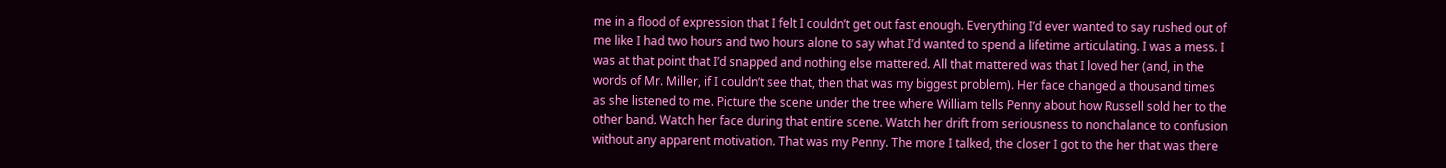me in a flood of expression that I felt I couldn’t get out fast enough. Everything I’d ever wanted to say rushed out of me like I had two hours and two hours alone to say what I’d wanted to spend a lifetime articulating. I was a mess. I was at that point that I’d snapped and nothing else mattered. All that mattered was that I loved her (and, in the words of Mr. Miller, if I couldn’t see that, then that was my biggest problem). Her face changed a thousand times as she listened to me. Picture the scene under the tree where William tells Penny about how Russell sold her to the other band. Watch her face during that entire scene. Watch her drift from seriousness to nonchalance to confusion without any apparent motivation. That was my Penny. The more I talked, the closer I got to the her that was there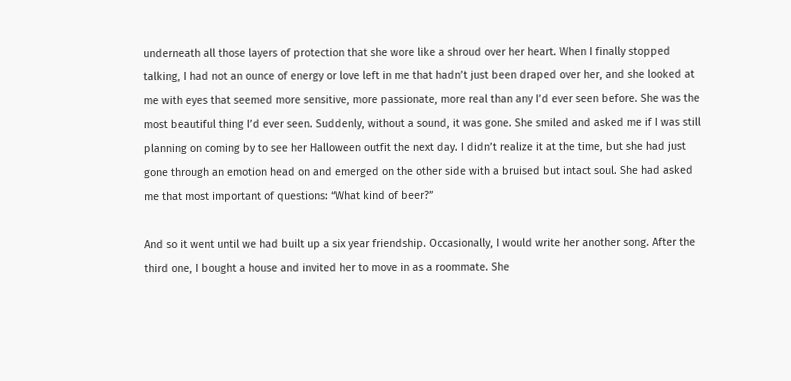underneath all those layers of protection that she wore like a shroud over her heart. When I finally stopped talking, I had not an ounce of energy or love left in me that hadn’t just been draped over her, and she looked at me with eyes that seemed more sensitive, more passionate, more real than any I’d ever seen before. She was the most beautiful thing I’d ever seen. Suddenly, without a sound, it was gone. She smiled and asked me if I was still planning on coming by to see her Halloween outfit the next day. I didn’t realize it at the time, but she had just gone through an emotion head on and emerged on the other side with a bruised but intact soul. She had asked me that most important of questions: “What kind of beer?”

And so it went until we had built up a six year friendship. Occasionally, I would write her another song. After the third one, I bought a house and invited her to move in as a roommate. She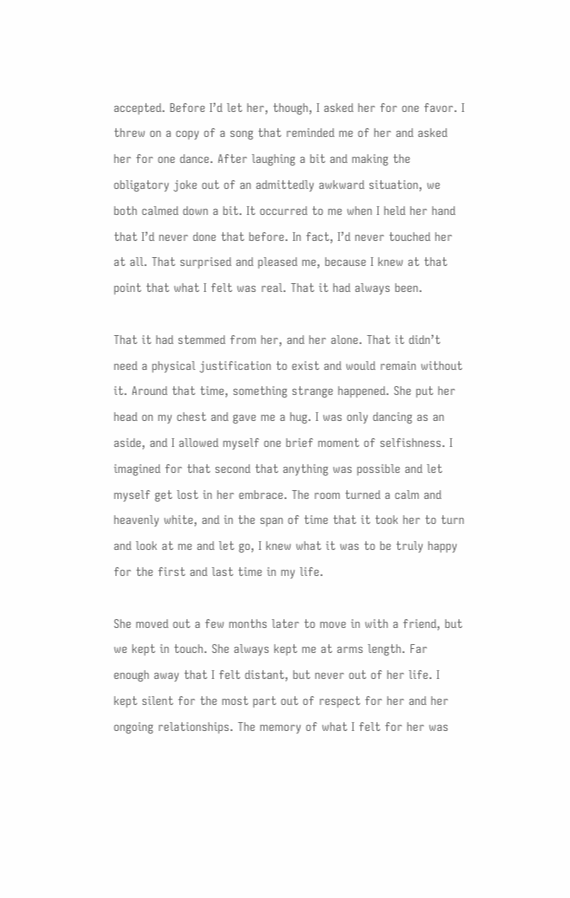accepted. Before I’d let her, though, I asked her for one favor. I threw on a copy of a song that reminded me of her and asked her for one dance. After laughing a bit and making the obligatory joke out of an admittedly awkward situation, we both calmed down a bit. It occurred to me when I held her hand that I’d never done that before. In fact, I’d never touched her at all. That surprised and pleased me, because I knew at that point that what I felt was real. That it had always been.

That it had stemmed from her, and her alone. That it didn’t need a physical justification to exist and would remain without it. Around that time, something strange happened. She put her head on my chest and gave me a hug. I was only dancing as an aside, and I allowed myself one brief moment of selfishness. I imagined for that second that anything was possible and let myself get lost in her embrace. The room turned a calm and heavenly white, and in the span of time that it took her to turn and look at me and let go, I knew what it was to be truly happy for the first and last time in my life.

She moved out a few months later to move in with a friend, but we kept in touch. She always kept me at arms length. Far enough away that I felt distant, but never out of her life. I kept silent for the most part out of respect for her and her ongoing relationships. The memory of what I felt for her was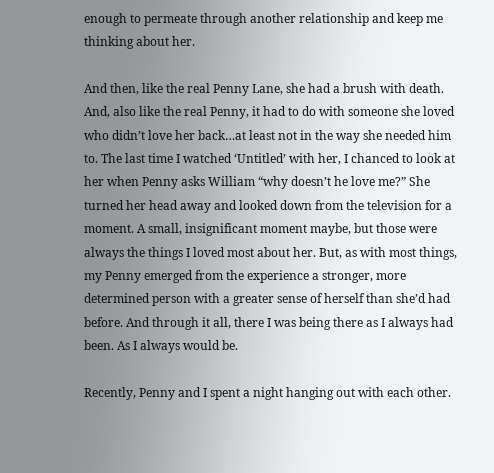enough to permeate through another relationship and keep me thinking about her.

And then, like the real Penny Lane, she had a brush with death. And, also like the real Penny, it had to do with someone she loved who didn’t love her back…at least not in the way she needed him to. The last time I watched ‘Untitled’ with her, I chanced to look at her when Penny asks William “why doesn’t he love me?” She turned her head away and looked down from the television for a moment. A small, insignificant moment maybe, but those were always the things I loved most about her. But, as with most things, my Penny emerged from the experience a stronger, more determined person with a greater sense of herself than she’d had before. And through it all, there I was being there as I always had been. As I always would be.

Recently, Penny and I spent a night hanging out with each other.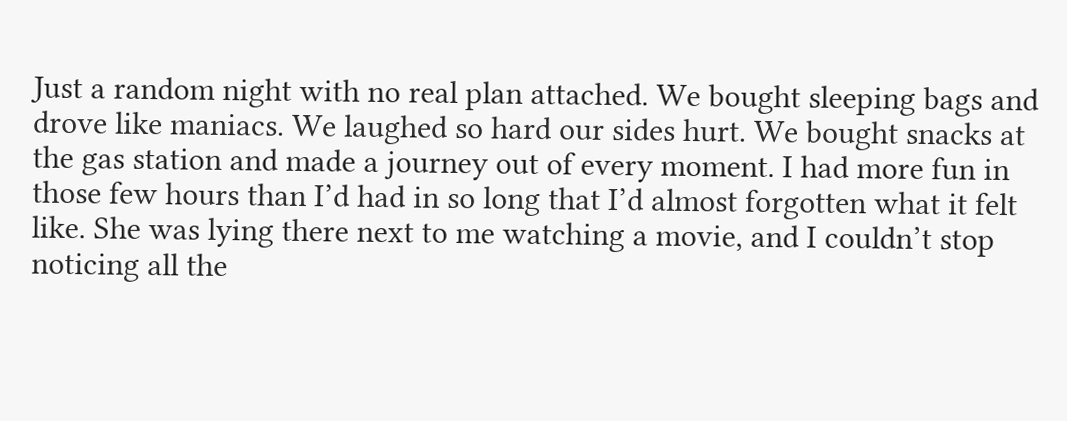Just a random night with no real plan attached. We bought sleeping bags and drove like maniacs. We laughed so hard our sides hurt. We bought snacks at the gas station and made a journey out of every moment. I had more fun in those few hours than I’d had in so long that I’d almost forgotten what it felt like. She was lying there next to me watching a movie, and I couldn’t stop noticing all the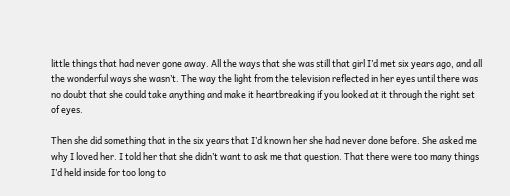little things that had never gone away. All the ways that she was still that girl I’d met six years ago, and all the wonderful ways she wasn’t. The way the light from the television reflected in her eyes until there was no doubt that she could take anything and make it heartbreaking if you looked at it through the right set of eyes.

Then she did something that in the six years that I’d known her she had never done before. She asked me why I loved her. I told her that she didn’t want to ask me that question. That there were too many things I’d held inside for too long to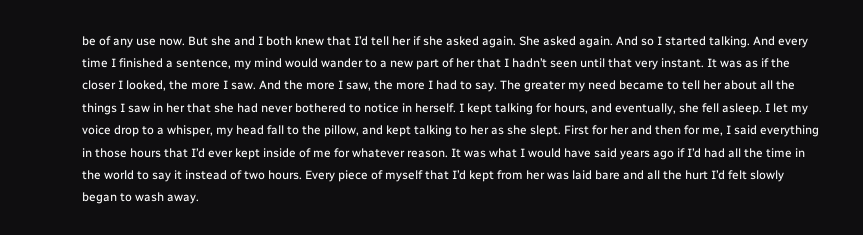be of any use now. But she and I both knew that I’d tell her if she asked again. She asked again. And so I started talking. And every time I finished a sentence, my mind would wander to a new part of her that I hadn’t seen until that very instant. It was as if the closer I looked, the more I saw. And the more I saw, the more I had to say. The greater my need became to tell her about all the things I saw in her that she had never bothered to notice in herself. I kept talking for hours, and eventually, she fell asleep. I let my voice drop to a whisper, my head fall to the pillow, and kept talking to her as she slept. First for her and then for me, I said everything in those hours that I’d ever kept inside of me for whatever reason. It was what I would have said years ago if I’d had all the time in the world to say it instead of two hours. Every piece of myself that I’d kept from her was laid bare and all the hurt I’d felt slowly began to wash away.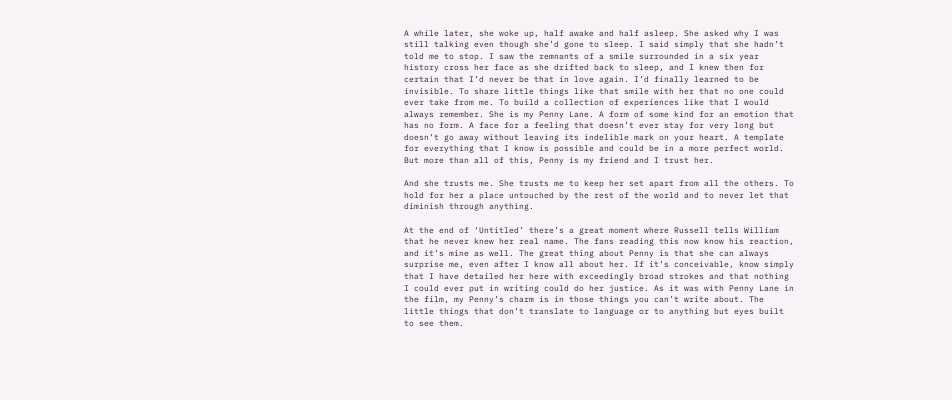A while later, she woke up, half awake and half asleep. She asked why I was still talking even though she’d gone to sleep. I said simply that she hadn’t told me to stop. I saw the remnants of a smile surrounded in a six year history cross her face as she drifted back to sleep, and I knew then for certain that I’d never be that in love again. I’d finally learned to be invisible. To share little things like that smile with her that no one could ever take from me. To build a collection of experiences like that I would always remember. She is my Penny Lane. A form of some kind for an emotion that has no form. A face for a feeling that doesn’t ever stay for very long but doesn’t go away without leaving its indelible mark on your heart. A template for everything that I know is possible and could be in a more perfect world. But more than all of this, Penny is my friend and I trust her.

And she trusts me. She trusts me to keep her set apart from all the others. To hold for her a place untouched by the rest of the world and to never let that diminish through anything.

At the end of ‘Untitled’ there’s a great moment where Russell tells William that he never knew her real name. The fans reading this now know his reaction, and it’s mine as well. The great thing about Penny is that she can always surprise me, even after I know all about her. If it’s conceivable, know simply that I have detailed her here with exceedingly broad strokes and that nothing I could ever put in writing could do her justice. As it was with Penny Lane in the film, my Penny’s charm is in those things you can’t write about. The little things that don’t translate to language or to anything but eyes built to see them.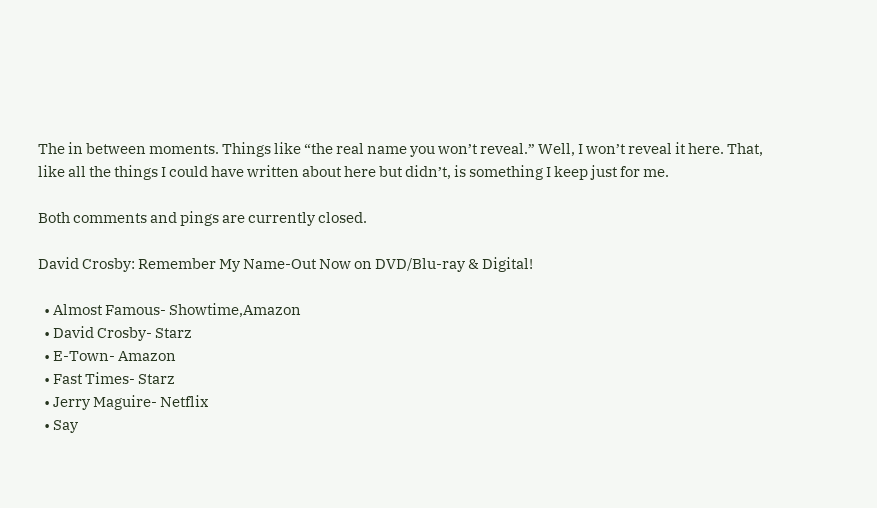The in between moments. Things like “the real name you won’t reveal.” Well, I won’t reveal it here. That, like all the things I could have written about here but didn’t, is something I keep just for me.

Both comments and pings are currently closed.

David Crosby: Remember My Name-Out Now on DVD/Blu-ray & Digital!

  • Almost Famous- Showtime,Amazon
  • David Crosby- Starz
  • E-Town- Amazon
  • Fast Times- Starz
  • Jerry Maguire- Netflix
  • Say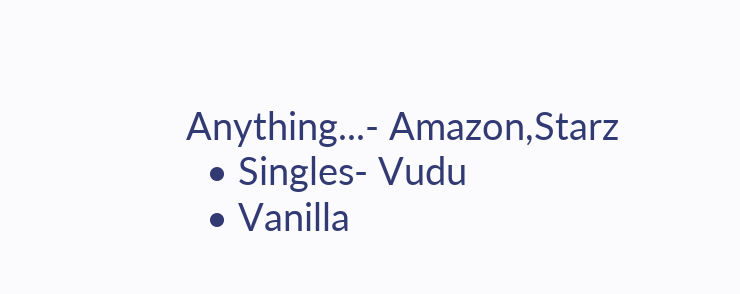Anything...- Amazon,Starz
  • Singles- Vudu
  • Vanilla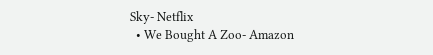Sky- Netflix
  • We Bought A Zoo- Amazon